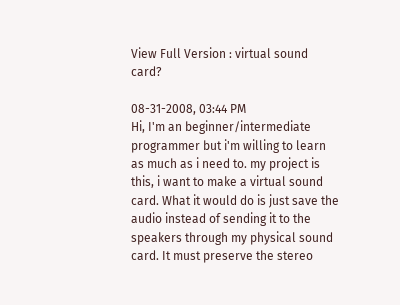View Full Version : virtual sound card?

08-31-2008, 03:44 PM
Hi, I'm an beginner/intermediate programmer but i'm willing to learn as much as i need to. my project is this, i want to make a virtual sound card. What it would do is just save the audio instead of sending it to the speakers through my physical sound card. It must preserve the stereo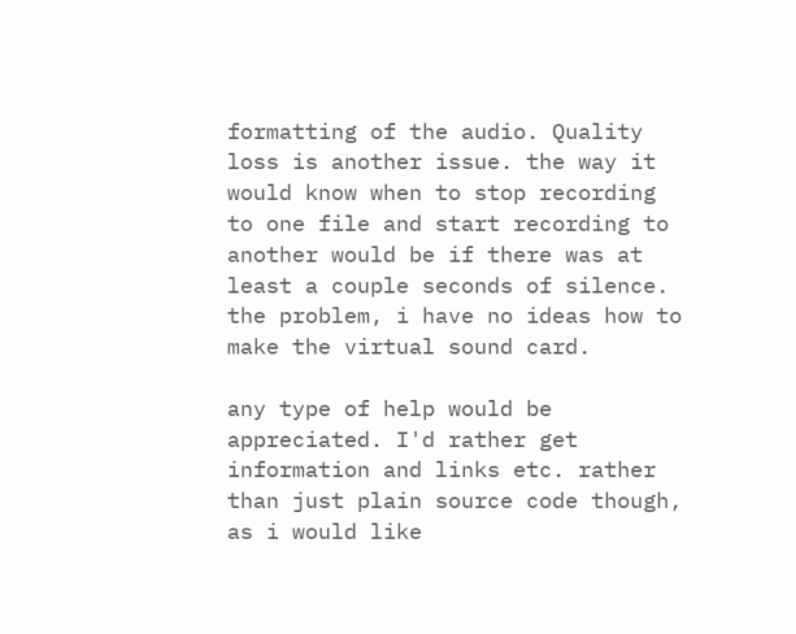formatting of the audio. Quality loss is another issue. the way it would know when to stop recording to one file and start recording to another would be if there was at least a couple seconds of silence. the problem, i have no ideas how to make the virtual sound card.

any type of help would be appreciated. I'd rather get information and links etc. rather than just plain source code though, as i would like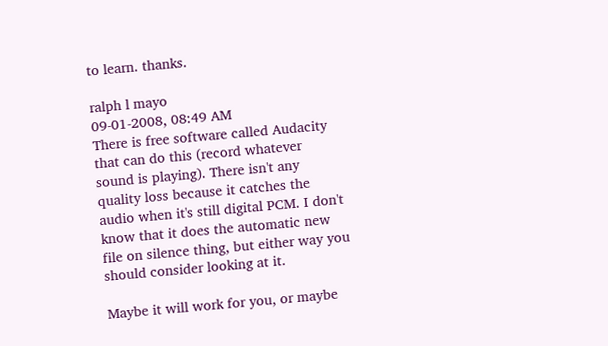to learn. thanks.

ralph l mayo
09-01-2008, 08:49 AM
There is free software called Audacity that can do this (record whatever sound is playing). There isn't any quality loss because it catches the audio when it's still digital PCM. I don't know that it does the automatic new file on silence thing, but either way you should consider looking at it.

Maybe it will work for you, or maybe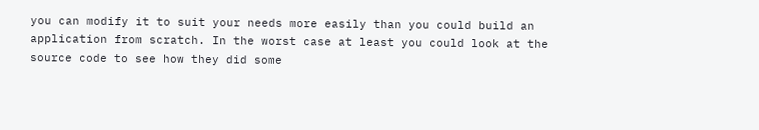you can modify it to suit your needs more easily than you could build an application from scratch. In the worst case at least you could look at the source code to see how they did some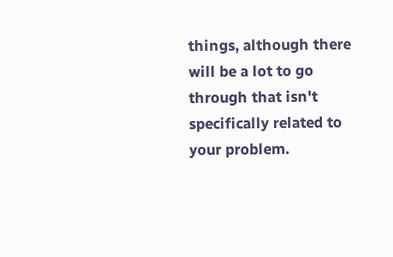things, although there will be a lot to go through that isn't specifically related to your problem.